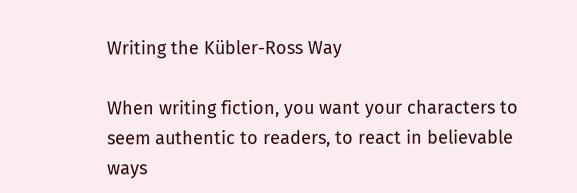Writing the Kübler-Ross Way

When writing fiction, you want your characters to seem authentic to readers, to react in believable ways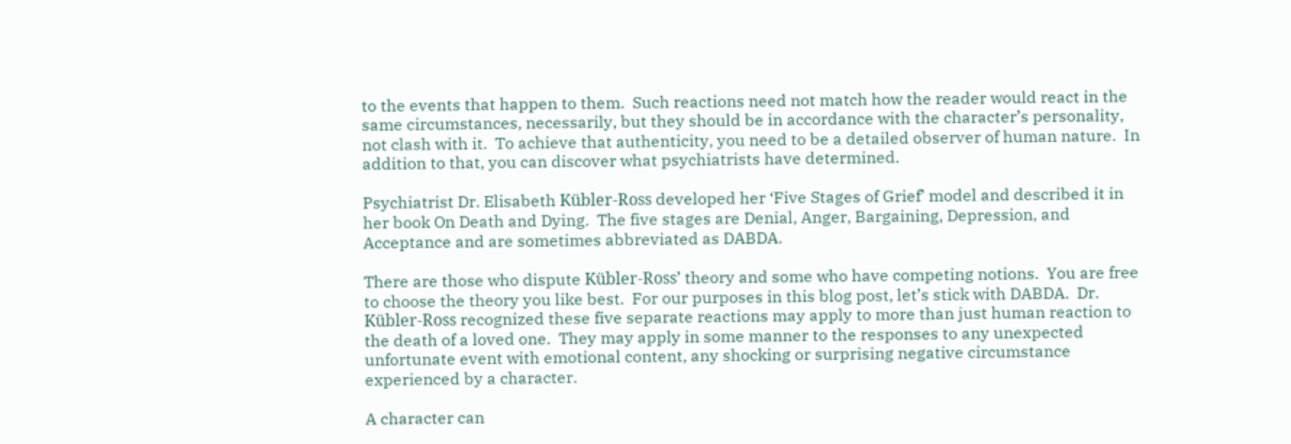to the events that happen to them.  Such reactions need not match how the reader would react in the same circumstances, necessarily, but they should be in accordance with the character’s personality, not clash with it.  To achieve that authenticity, you need to be a detailed observer of human nature.  In addition to that, you can discover what psychiatrists have determined.

Psychiatrist Dr. Elisabeth Kübler-Ross developed her ‘Five Stages of Grief’ model and described it in her book On Death and Dying.  The five stages are Denial, Anger, Bargaining, Depression, and Acceptance and are sometimes abbreviated as DABDA.

There are those who dispute Kübler-Ross’ theory and some who have competing notions.  You are free to choose the theory you like best.  For our purposes in this blog post, let’s stick with DABDA.  Dr. Kübler-Ross recognized these five separate reactions may apply to more than just human reaction to the death of a loved one.  They may apply in some manner to the responses to any unexpected unfortunate event with emotional content, any shocking or surprising negative circumstance experienced by a character.

A character can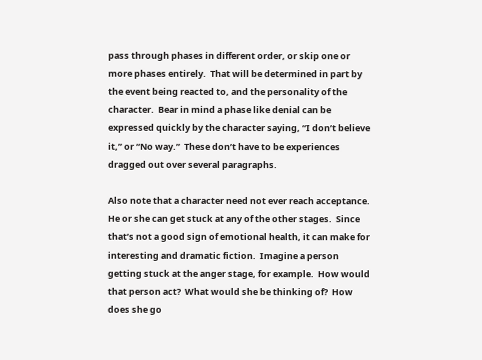pass through phases in different order, or skip one or more phases entirely.  That will be determined in part by the event being reacted to, and the personality of the character.  Bear in mind a phase like denial can be expressed quickly by the character saying, “I don’t believe it,” or “No way.”  These don’t have to be experiences dragged out over several paragraphs.

Also note that a character need not ever reach acceptance.  He or she can get stuck at any of the other stages.  Since that’s not a good sign of emotional health, it can make for interesting and dramatic fiction.  Imagine a person getting stuck at the anger stage, for example.  How would that person act?  What would she be thinking of?  How does she go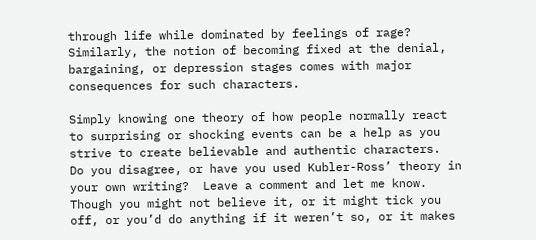through life while dominated by feelings of rage?  Similarly, the notion of becoming fixed at the denial, bargaining, or depression stages comes with major consequences for such characters.

Simply knowing one theory of how people normally react to surprising or shocking events can be a help as you strive to create believable and authentic characters.  Do you disagree, or have you used Kubler-Ross’ theory in your own writing?  Leave a comment and let me know.  Though you might not believe it, or it might tick you off, or you’d do anything if it weren’t so, or it makes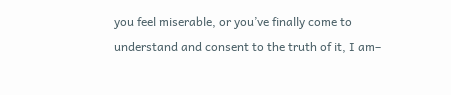you feel miserable, or you’ve finally come to understand and consent to the truth of it, I am–